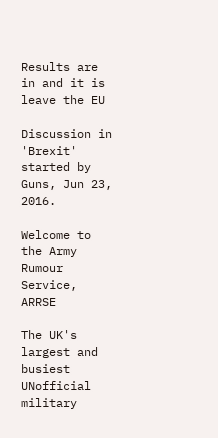Results are in and it is leave the EU

Discussion in 'Brexit' started by Guns, Jun 23, 2016.

Welcome to the Army Rumour Service, ARRSE

The UK's largest and busiest UNofficial military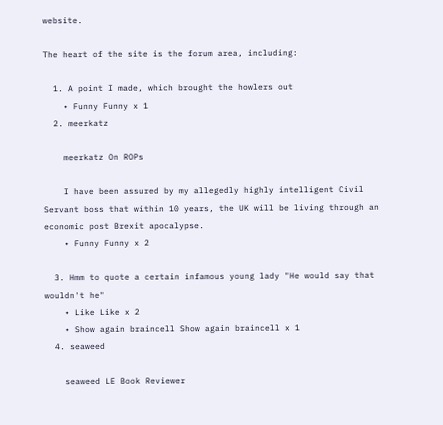website.

The heart of the site is the forum area, including:

  1. A point I made, which brought the howlers out
    • Funny Funny x 1
  2. meerkatz

    meerkatz On ROPs

    I have been assured by my allegedly highly intelligent Civil Servant boss that within 10 years, the UK will be living through an economic post Brexit apocalypse.
    • Funny Funny x 2

  3. Hmm to quote a certain infamous young lady "He would say that wouldn't he"
    • Like Like x 2
    • Show again braincell Show again braincell x 1
  4. seaweed

    seaweed LE Book Reviewer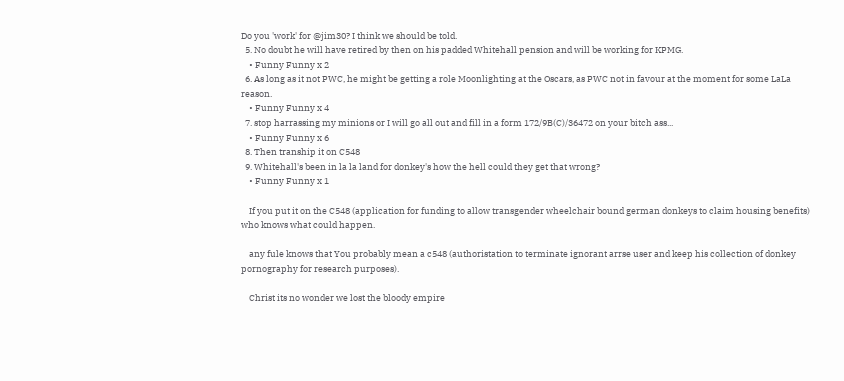Do you 'work' for @jim30? I think we should be told.
  5. No doubt he will have retired by then on his padded Whitehall pension and will be working for KPMG.
    • Funny Funny x 2
  6. As long as it not PWC, he might be getting a role Moonlighting at the Oscars, as PWC not in favour at the moment for some LaLa reason.
    • Funny Funny x 4
  7. stop harrassing my minions or I will go all out and fill in a form 172/9B(C)/36472 on your bitch ass...
    • Funny Funny x 6
  8. Then tranship it on C548
  9. Whitehall's been in la la land for donkey's how the hell could they get that wrong?
    • Funny Funny x 1

    If you put it on the C548 (application for funding to allow transgender wheelchair bound german donkeys to claim housing benefits) who knows what could happen.

    any fule knows that You probably mean a c548 (authoristation to terminate ignorant arrse user and keep his collection of donkey pornography for research purposes).

    Christ its no wonder we lost the bloody empire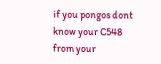if you pongos dont know your C548 from your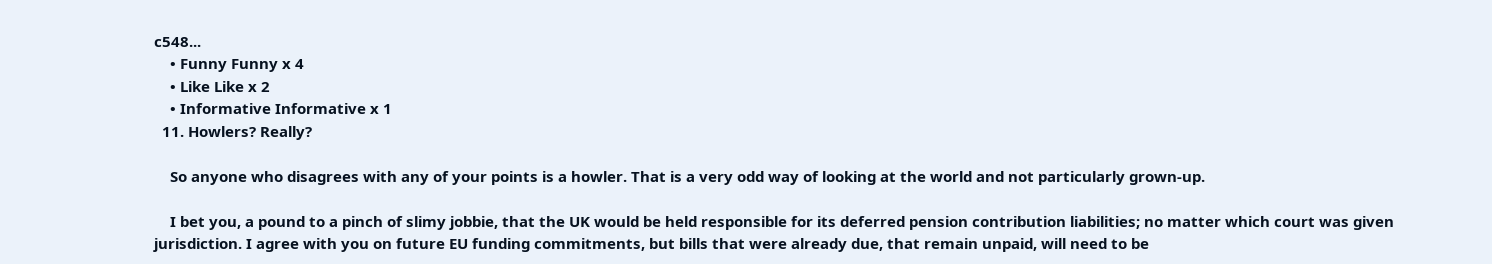c548...
    • Funny Funny x 4
    • Like Like x 2
    • Informative Informative x 1
  11. Howlers? Really?

    So anyone who disagrees with any of your points is a howler. That is a very odd way of looking at the world and not particularly grown-up.

    I bet you, a pound to a pinch of slimy jobbie, that the UK would be held responsible for its deferred pension contribution liabilities; no matter which court was given jurisdiction. I agree with you on future EU funding commitments, but bills that were already due, that remain unpaid, will need to be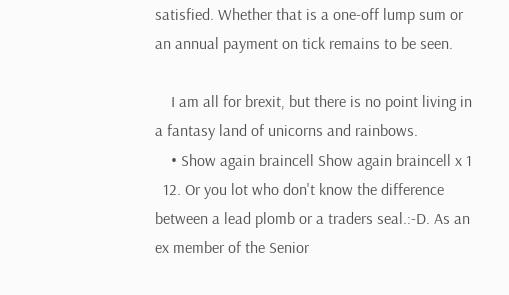satisfied. Whether that is a one-off lump sum or an annual payment on tick remains to be seen.

    I am all for brexit, but there is no point living in a fantasy land of unicorns and rainbows.
    • Show again braincell Show again braincell x 1
  12. Or you lot who don't know the difference between a lead plomb or a traders seal.:-D. As an ex member of the Senior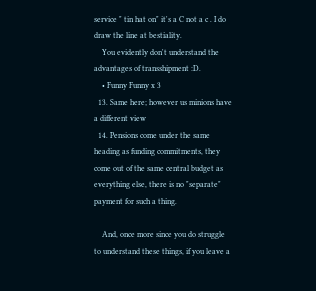service " tin hat on" it's a C not a c . I do draw the line at bestiality.
    You evidently don't understand the advantages of transshipment :D.
    • Funny Funny x 3
  13. Same here; however us minions have a different view
  14. Pensions come under the same heading as funding commitments, they come out of the same central budget as everything else, there is no "separate" payment for such a thing.

    And, once more since you do struggle to understand these things, if you leave a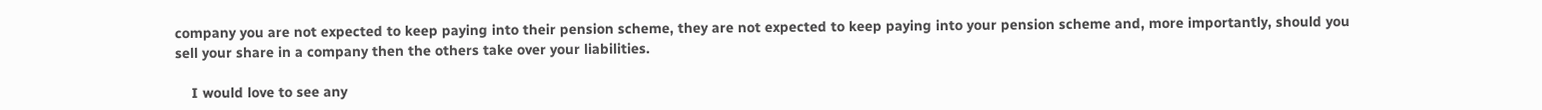company you are not expected to keep paying into their pension scheme, they are not expected to keep paying into your pension scheme and, more importantly, should you sell your share in a company then the others take over your liabilities.

    I would love to see any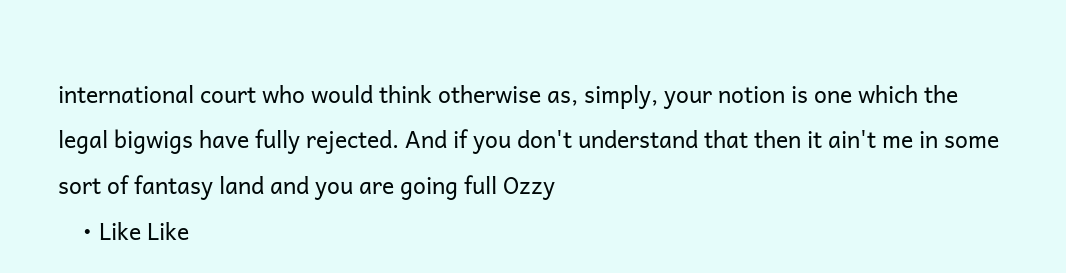international court who would think otherwise as, simply, your notion is one which the legal bigwigs have fully rejected. And if you don't understand that then it ain't me in some sort of fantasy land and you are going full Ozzy
    • Like Like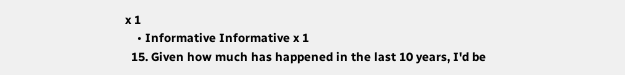x 1
    • Informative Informative x 1
  15. Given how much has happened in the last 10 years, I'd be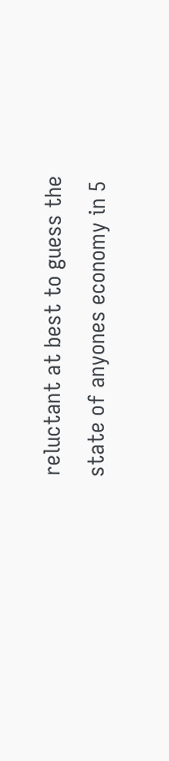reluctant at best to guess the state of anyones economy in 5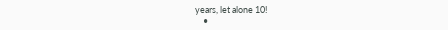years, let alone 10!
    •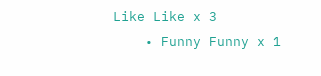Like Like x 3
    • Funny Funny x 1